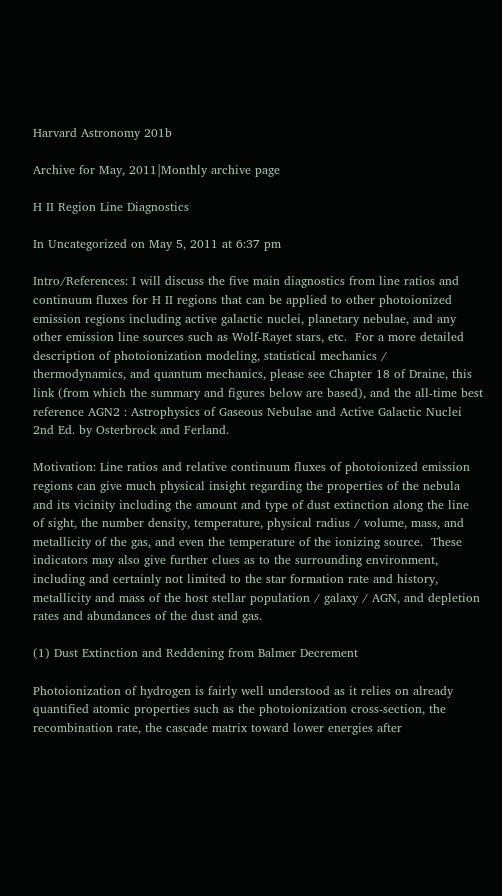Harvard Astronomy 201b

Archive for May, 2011|Monthly archive page

H II Region Line Diagnostics

In Uncategorized on May 5, 2011 at 6:37 pm

Intro/References: I will discuss the five main diagnostics from line ratios and continuum fluxes for H II regions that can be applied to other photoionized emission regions including active galactic nuclei, planetary nebulae, and any other emission line sources such as Wolf-Rayet stars, etc.  For a more detailed description of photoionization modeling, statistical mechanics /  thermodynamics, and quantum mechanics, please see Chapter 18 of Draine, this link (from which the summary and figures below are based), and the all-time best reference AGN2 : Astrophysics of Gaseous Nebulae and Active Galactic Nuclei 2nd Ed. by Osterbrock and Ferland.

Motivation: Line ratios and relative continuum fluxes of photoionized emission regions can give much physical insight regarding the properties of the nebula and its vicinity including the amount and type of dust extinction along the line of sight, the number density, temperature, physical radius / volume, mass, and metallicity of the gas, and even the temperature of the ionizing source.  These indicators may also give further clues as to the surrounding environment, including and certainly not limited to the star formation rate and history, metallicity and mass of the host stellar population / galaxy / AGN, and depletion rates and abundances of the dust and gas.

(1) Dust Extinction and Reddening from Balmer Decrement

Photoionization of hydrogen is fairly well understood as it relies on already quantified atomic properties such as the photoionization cross-section, the recombination rate, the cascade matrix toward lower energies after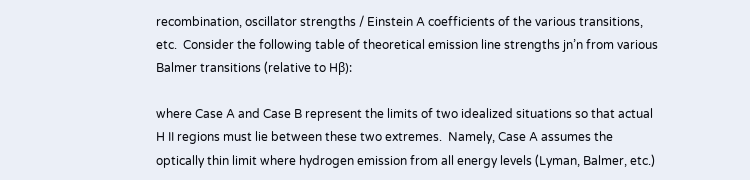recombination, oscillator strengths / Einstein A coefficients of the various transitions, etc.  Consider the following table of theoretical emission line strengths jn’n from various Balmer transitions (relative to Hβ):

where Case A and Case B represent the limits of two idealized situations so that actual H II regions must lie between these two extremes.  Namely, Case A assumes the optically thin limit where hydrogen emission from all energy levels (Lyman, Balmer, etc.)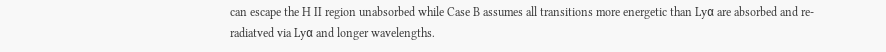can escape the H II region unabsorbed while Case B assumes all transitions more energetic than Lyα are absorbed and re-radiatved via Lyα and longer wavelengths.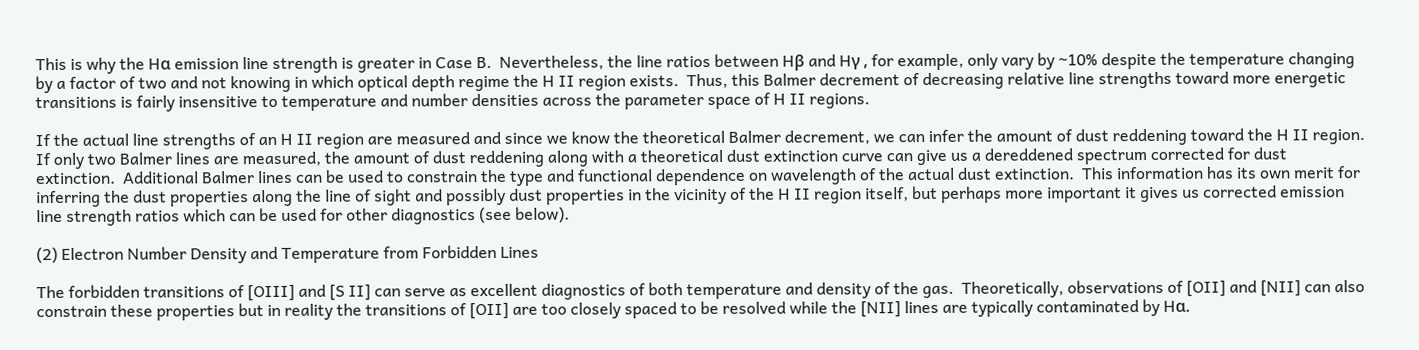This is why the Hα emission line strength is greater in Case B.  Nevertheless, the line ratios between Hβ and Hγ , for example, only vary by ~10% despite the temperature changing by a factor of two and not knowing in which optical depth regime the H II region exists.  Thus, this Balmer decrement of decreasing relative line strengths toward more energetic transitions is fairly insensitive to temperature and number densities across the parameter space of H II regions.

If the actual line strengths of an H II region are measured and since we know the theoretical Balmer decrement, we can infer the amount of dust reddening toward the H II region.  If only two Balmer lines are measured, the amount of dust reddening along with a theoretical dust extinction curve can give us a dereddened spectrum corrected for dust extinction.  Additional Balmer lines can be used to constrain the type and functional dependence on wavelength of the actual dust extinction.  This information has its own merit for inferring the dust properties along the line of sight and possibly dust properties in the vicinity of the H II region itself, but perhaps more important it gives us corrected emission line strength ratios which can be used for other diagnostics (see below).

(2) Electron Number Density and Temperature from Forbidden Lines

The forbidden transitions of [OIII] and [S II] can serve as excellent diagnostics of both temperature and density of the gas.  Theoretically, observations of [OII] and [NII] can also constrain these properties but in reality the transitions of [OII] are too closely spaced to be resolved while the [NII] lines are typically contaminated by Hα.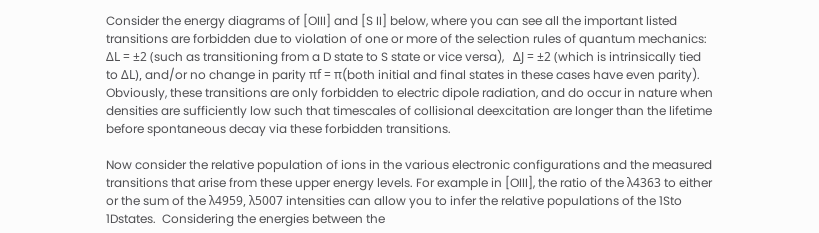Consider the energy diagrams of [OIII] and [S II] below, where you can see all the important listed transitions are forbidden due to violation of one or more of the selection rules of quantum mechanics: ΔL = ±2 (such as transitioning from a D state to S state or vice versa),   ΔJ = ±2 (which is intrinsically tied to ΔL), and/or no change in parity πf = π(both initial and final states in these cases have even parity).  Obviously, these transitions are only forbidden to electric dipole radiation, and do occur in nature when densities are sufficiently low such that timescales of collisional deexcitation are longer than the lifetime before spontaneous decay via these forbidden transitions.

Now consider the relative population of ions in the various electronic configurations and the measured transitions that arise from these upper energy levels. For example in [OIII], the ratio of the λ4363 to either or the sum of the λ4959, λ5007 intensities can allow you to infer the relative populations of the 1Sto 1Dstates.  Considering the energies between the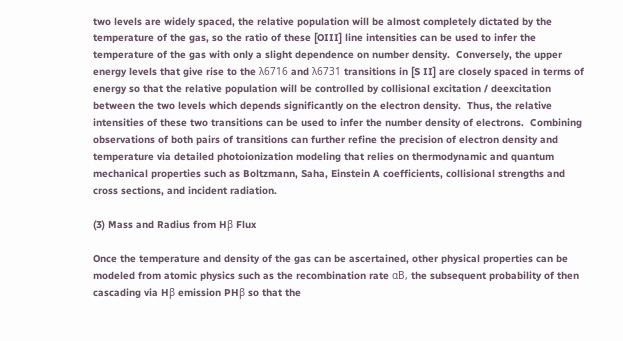two levels are widely spaced, the relative population will be almost completely dictated by the temperature of the gas, so the ratio of these [OIII] line intensities can be used to infer the temperature of the gas with only a slight dependence on number density.  Conversely, the upper energy levels that give rise to the λ6716 and λ6731 transitions in [S II] are closely spaced in terms of energy so that the relative population will be controlled by collisional excitation / deexcitation between the two levels which depends significantly on the electron density.  Thus, the relative intensities of these two transitions can be used to infer the number density of electrons.  Combining observations of both pairs of transitions can further refine the precision of electron density and temperature via detailed photoionization modeling that relies on thermodynamic and quantum mechanical properties such as Boltzmann, Saha, Einstein A coefficients, collisional strengths and cross sections, and incident radiation.

(3) Mass and Radius from Hβ Flux

Once the temperature and density of the gas can be ascertained, other physical properties can be modeled from atomic physics such as the recombination rate αB, the subsequent probability of then cascading via Hβ emission PHβ so that the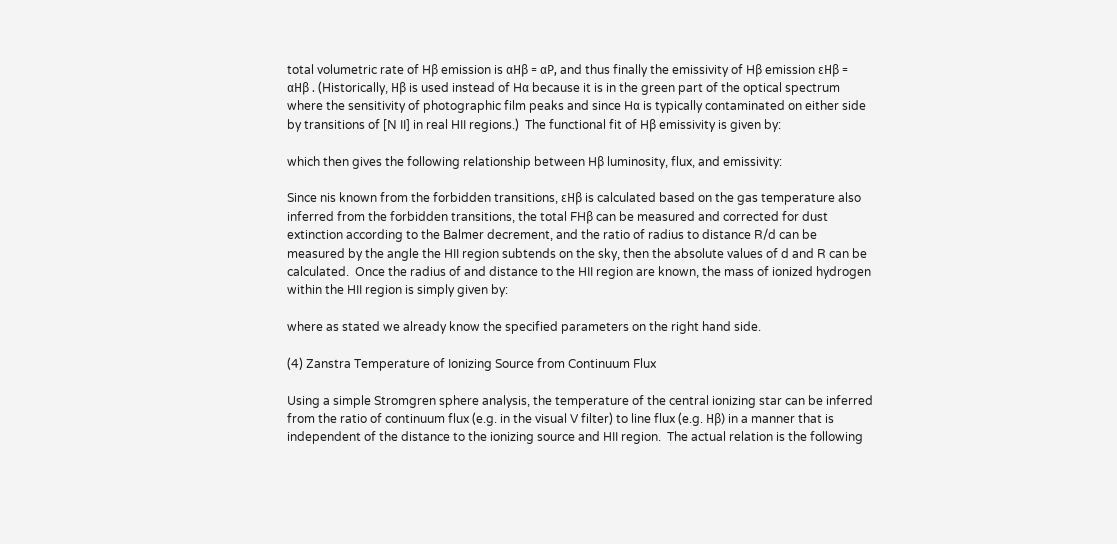total volumetric rate of Hβ emission is αHβ = αP, and thus finally the emissivity of Hβ emission εHβ = αHβ . (Historically, Hβ is used instead of Hα because it is in the green part of the optical spectrum where the sensitivity of photographic film peaks and since Hα is typically contaminated on either side by transitions of [N II] in real HII regions.)  The functional fit of Hβ emissivity is given by:

which then gives the following relationship between Hβ luminosity, flux, and emissivity:

Since nis known from the forbidden transitions, εHβ is calculated based on the gas temperature also inferred from the forbidden transitions, the total FHβ can be measured and corrected for dust extinction according to the Balmer decrement, and the ratio of radius to distance R/d can be measured by the angle the HII region subtends on the sky, then the absolute values of d and R can be calculated.  Once the radius of and distance to the HII region are known, the mass of ionized hydrogen within the HII region is simply given by:

where as stated we already know the specified parameters on the right hand side.

(4) Zanstra Temperature of Ionizing Source from Continuum Flux

Using a simple Stromgren sphere analysis, the temperature of the central ionizing star can be inferred from the ratio of continuum flux (e.g. in the visual V filter) to line flux (e.g. Hβ) in a manner that is independent of the distance to the ionizing source and HII region.  The actual relation is the following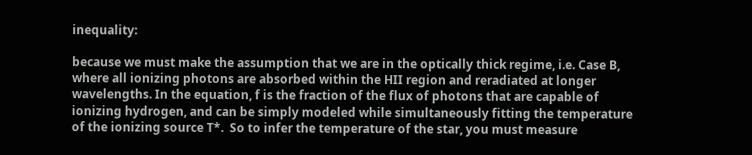inequality:

because we must make the assumption that we are in the optically thick regime, i.e. Case B, where all ionizing photons are absorbed within the HII region and reradiated at longer wavelengths. In the equation, f is the fraction of the flux of photons that are capable of ionizing hydrogen, and can be simply modeled while simultaneously fitting the temperature of the ionizing source T*.  So to infer the temperature of the star, you must measure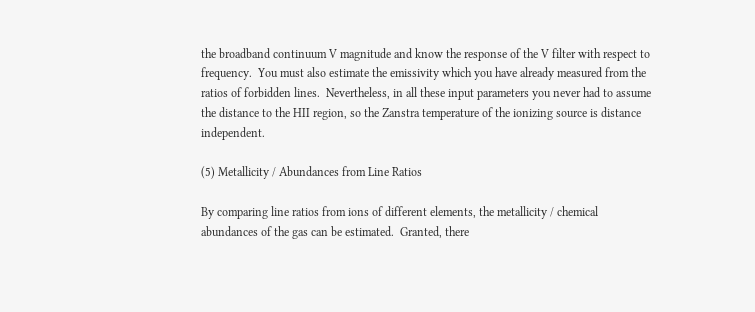the broadband continuum V magnitude and know the response of the V filter with respect to frequency.  You must also estimate the emissivity which you have already measured from the ratios of forbidden lines.  Nevertheless, in all these input parameters you never had to assume the distance to the HII region, so the Zanstra temperature of the ionizing source is distance independent.

(5) Metallicity / Abundances from Line Ratios

By comparing line ratios from ions of different elements, the metallicity / chemical abundances of the gas can be estimated.  Granted, there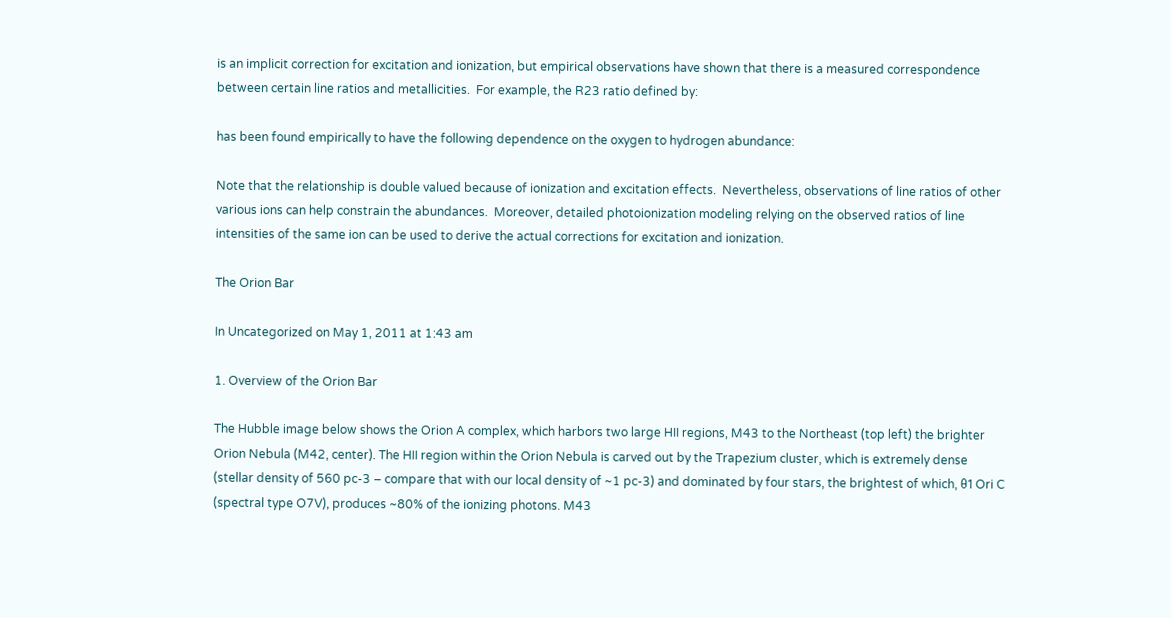is an implicit correction for excitation and ionization, but empirical observations have shown that there is a measured correspondence between certain line ratios and metallicities.  For example, the R23 ratio defined by:

has been found empirically to have the following dependence on the oxygen to hydrogen abundance:

Note that the relationship is double valued because of ionization and excitation effects.  Nevertheless, observations of line ratios of other various ions can help constrain the abundances.  Moreover, detailed photoionization modeling relying on the observed ratios of line intensities of the same ion can be used to derive the actual corrections for excitation and ionization.

The Orion Bar

In Uncategorized on May 1, 2011 at 1:43 am

1. Overview of the Orion Bar

The Hubble image below shows the Orion A complex, which harbors two large HII regions, M43 to the Northeast (top left) the brighter Orion Nebula (M42, center). The HII region within the Orion Nebula is carved out by the Trapezium cluster, which is extremely dense (stellar density of 560 pc-3 – compare that with our local density of ~1 pc-3) and dominated by four stars, the brightest of which, θ1 Ori C (spectral type O7V), produces ~80% of the ionizing photons. M43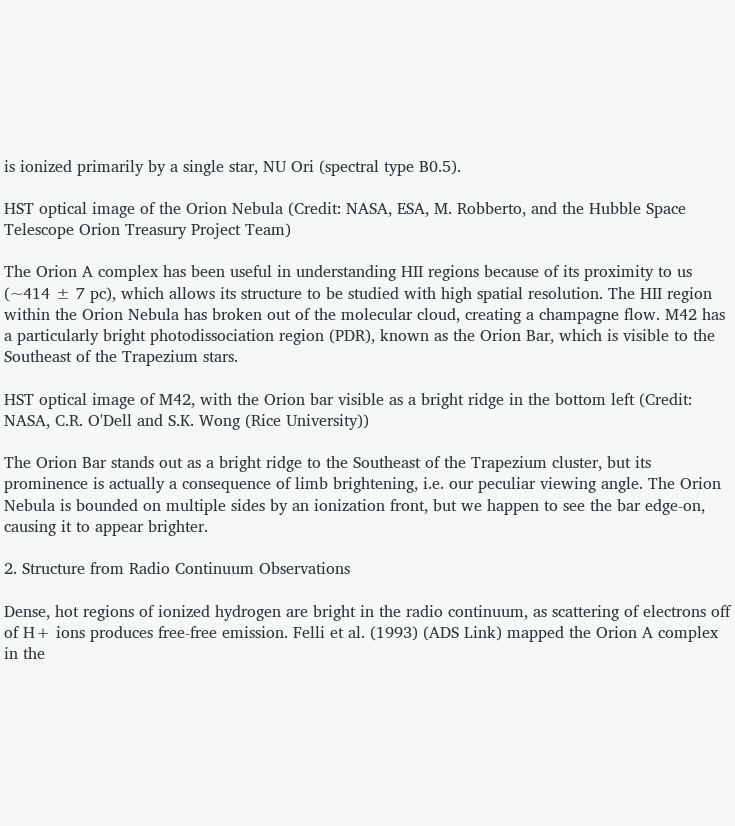is ionized primarily by a single star, NU Ori (spectral type B0.5).

HST optical image of the Orion Nebula (Credit: NASA, ESA, M. Robberto, and the Hubble Space Telescope Orion Treasury Project Team)

The Orion A complex has been useful in understanding HII regions because of its proximity to us (~414 ± 7 pc), which allows its structure to be studied with high spatial resolution. The HII region within the Orion Nebula has broken out of the molecular cloud, creating a champagne flow. M42 has a particularly bright photodissociation region (PDR), known as the Orion Bar, which is visible to the Southeast of the Trapezium stars.

HST optical image of M42, with the Orion bar visible as a bright ridge in the bottom left (Credit: NASA, C.R. O'Dell and S.K. Wong (Rice University))

The Orion Bar stands out as a bright ridge to the Southeast of the Trapezium cluster, but its prominence is actually a consequence of limb brightening, i.e. our peculiar viewing angle. The Orion Nebula is bounded on multiple sides by an ionization front, but we happen to see the bar edge-on, causing it to appear brighter.

2. Structure from Radio Continuum Observations

Dense, hot regions of ionized hydrogen are bright in the radio continuum, as scattering of electrons off of H+ ions produces free-free emission. Felli et al. (1993) (ADS Link) mapped the Orion A complex in the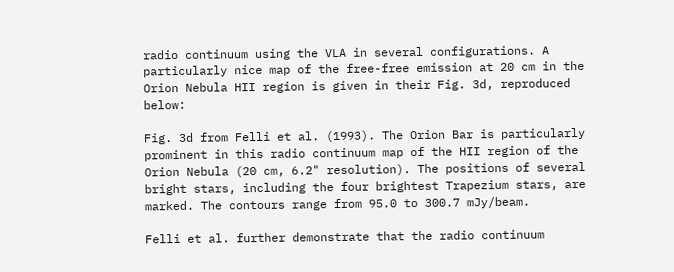radio continuum using the VLA in several configurations. A particularly nice map of the free-free emission at 20 cm in the Orion Nebula HII region is given in their Fig. 3d, reproduced below:

Fig. 3d from Felli et al. (1993). The Orion Bar is particularly prominent in this radio continuum map of the HII region of the Orion Nebula (20 cm, 6.2" resolution). The positions of several bright stars, including the four brightest Trapezium stars, are marked. The contours range from 95.0 to 300.7 mJy/beam.

Felli et al. further demonstrate that the radio continuum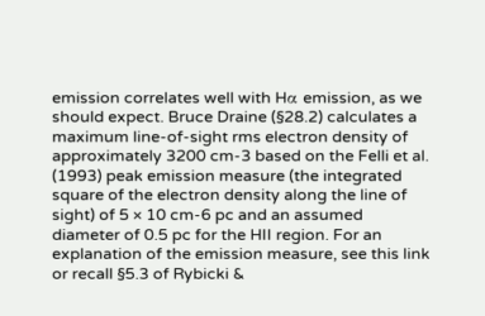emission correlates well with Hα emission, as we should expect. Bruce Draine (§28.2) calculates a maximum line-of-sight rms electron density of approximately 3200 cm-3 based on the Felli et al. (1993) peak emission measure (the integrated square of the electron density along the line of sight) of 5 × 10 cm-6 pc and an assumed diameter of 0.5 pc for the HII region. For an explanation of the emission measure, see this link or recall §5.3 of Rybicki &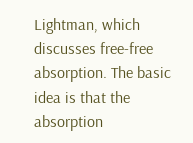Lightman, which discusses free-free absorption. The basic idea is that the absorption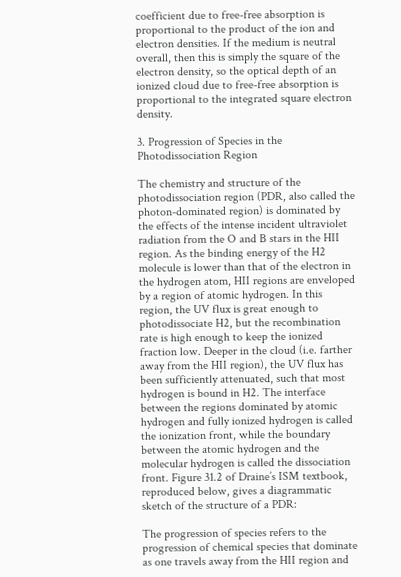coefficient due to free-free absorption is proportional to the product of the ion and electron densities. If the medium is neutral overall, then this is simply the square of the electron density, so the optical depth of an ionized cloud due to free-free absorption is proportional to the integrated square electron density.

3. Progression of Species in the Photodissociation Region

The chemistry and structure of the photodissociation region (PDR, also called the photon-dominated region) is dominated by the effects of the intense incident ultraviolet radiation from the O and B stars in the HII region. As the binding energy of the H2 molecule is lower than that of the electron in the hydrogen atom, HII regions are enveloped by a region of atomic hydrogen. In this region, the UV flux is great enough to photodissociate H2, but the recombination rate is high enough to keep the ionized fraction low. Deeper in the cloud (i.e. farther away from the HII region), the UV flux has been sufficiently attenuated, such that most hydrogen is bound in H2. The interface between the regions dominated by atomic hydrogen and fully ionized hydrogen is called the ionization front, while the boundary between the atomic hydrogen and the molecular hydrogen is called the dissociation front. Figure 31.2 of Draine’s ISM textbook, reproduced below, gives a diagrammatic sketch of the structure of a PDR:

The progression of species refers to the progression of chemical species that dominate as one travels away from the HII region and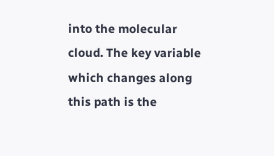into the molecular cloud. The key variable which changes along this path is the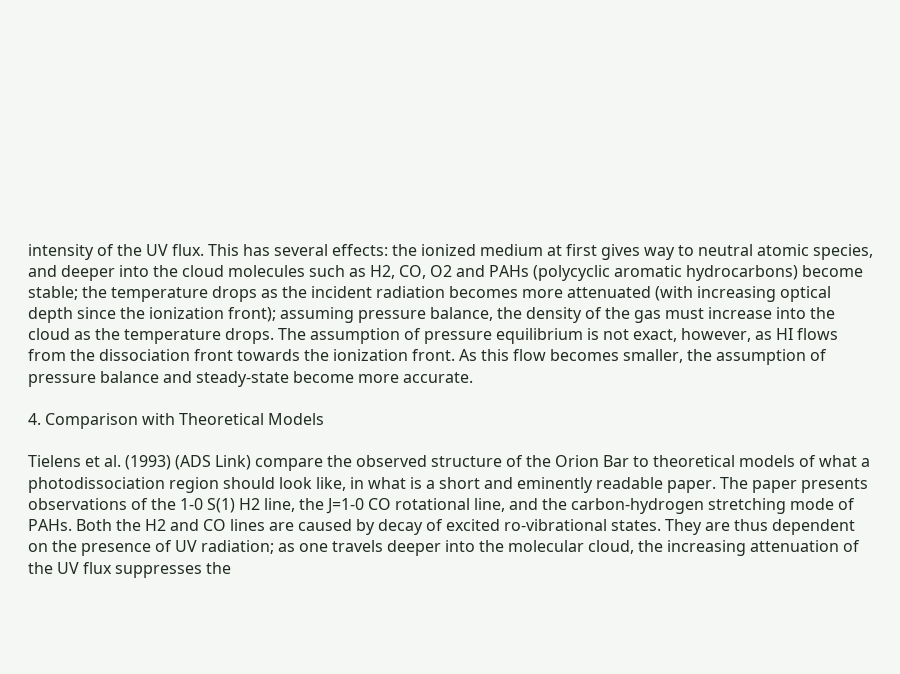intensity of the UV flux. This has several effects: the ionized medium at first gives way to neutral atomic species, and deeper into the cloud molecules such as H2, CO, O2 and PAHs (polycyclic aromatic hydrocarbons) become stable; the temperature drops as the incident radiation becomes more attenuated (with increasing optical depth since the ionization front); assuming pressure balance, the density of the gas must increase into the cloud as the temperature drops. The assumption of pressure equilibrium is not exact, however, as HI flows from the dissociation front towards the ionization front. As this flow becomes smaller, the assumption of pressure balance and steady-state become more accurate.

4. Comparison with Theoretical Models

Tielens et al. (1993) (ADS Link) compare the observed structure of the Orion Bar to theoretical models of what a photodissociation region should look like, in what is a short and eminently readable paper. The paper presents observations of the 1-0 S(1) H2 line, the J=1-0 CO rotational line, and the carbon-hydrogen stretching mode of PAHs. Both the H2 and CO lines are caused by decay of excited ro-vibrational states. They are thus dependent on the presence of UV radiation; as one travels deeper into the molecular cloud, the increasing attenuation of the UV flux suppresses the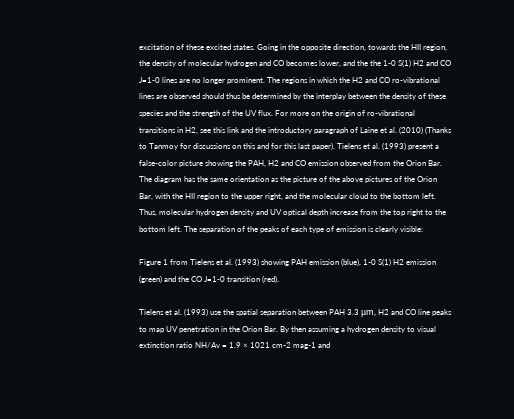excitation of these excited states. Going in the opposite direction, towards the HII region, the density of molecular hydrogen and CO becomes lower, and the the 1-0 S(1) H2 and CO J=1-0 lines are no longer prominent. The regions in which the H2 and CO ro-vibrational lines are observed should thus be determined by the interplay between the density of these species and the strength of the UV flux. For more on the origin of ro-vibrational transitions in H2, see this link and the introductory paragraph of Laine et al. (2010) (Thanks to Tanmoy for discussions on this and for this last paper). Tielens et al. (1993) present a false-color picture showing the PAH, H2 and CO emission observed from the Orion Bar. The diagram has the same orientation as the picture of the above pictures of the Orion Bar, with the HII region to the upper right, and the molecular cloud to the bottom left. Thus, molecular hydrogen density and UV optical depth increase from the top right to the bottom left. The separation of the peaks of each type of emission is clearly visible:

Figure 1 from Tielens et al. (1993) showing PAH emission (blue), 1-0 S(1) H2 emission (green) and the CO J=1-0 transition (red).

Tielens et al. (1993) use the spatial separation between PAH 3.3 μm, H2 and CO line peaks to map UV penetration in the Orion Bar. By then assuming a hydrogen density to visual extinction ratio NH/Av = 1.9 × 1021 cm-2 mag-1 and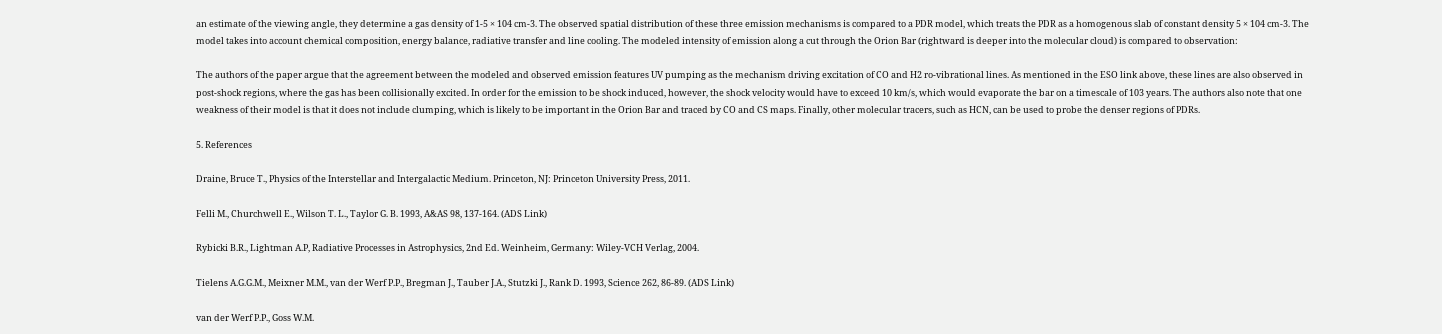an estimate of the viewing angle, they determine a gas density of 1-5 × 104 cm-3. The observed spatial distribution of these three emission mechanisms is compared to a PDR model, which treats the PDR as a homogenous slab of constant density 5 × 104 cm-3. The model takes into account chemical composition, energy balance, radiative transfer and line cooling. The modeled intensity of emission along a cut through the Orion Bar (rightward is deeper into the molecular cloud) is compared to observation:

The authors of the paper argue that the agreement between the modeled and observed emission features UV pumping as the mechanism driving excitation of CO and H2 ro-vibrational lines. As mentioned in the ESO link above, these lines are also observed in post-shock regions, where the gas has been collisionally excited. In order for the emission to be shock induced, however, the shock velocity would have to exceed 10 km/s, which would evaporate the bar on a timescale of 103 years. The authors also note that one weakness of their model is that it does not include clumping, which is likely to be important in the Orion Bar and traced by CO and CS maps. Finally, other molecular tracers, such as HCN, can be used to probe the denser regions of PDRs.

5. References

Draine, Bruce T., Physics of the Interstellar and Intergalactic Medium. Princeton, NJ: Princeton University Press, 2011.

Felli M., Churchwell E., Wilson T. L., Taylor G. B. 1993, A&AS 98, 137-164. (ADS Link)

Rybicki B.R., Lightman A.P, Radiative Processes in Astrophysics, 2nd Ed. Weinheim, Germany: Wiley-VCH Verlag, 2004.

Tielens A.G.G.M., Meixner M.M., van der Werf P.P., Bregman J., Tauber J.A., Stutzki J., Rank D. 1993, Science 262, 86-89. (ADS Link)

van der Werf P.P., Goss W.M.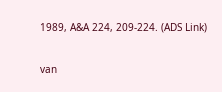1989, A&A 224, 209-224. (ADS Link)

van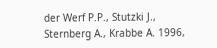der Werf P.P., Stutzki J., Sternberg A., Krabbe A. 1996,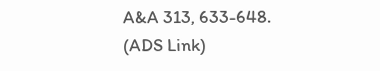A&A 313, 633-648. (ADS Link)